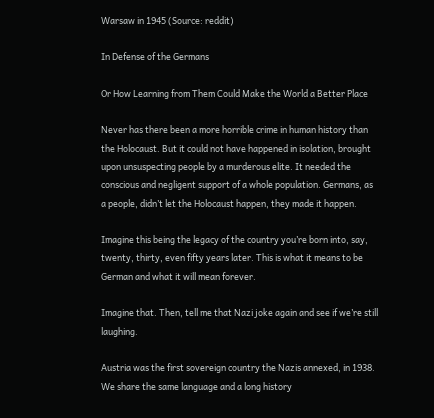Warsaw in 1945 (Source: reddit)

In Defense of the Germans

Or How Learning from Them Could Make the World a Better Place

Never has there been a more horrible crime in human history than the Holocaust. But it could not have happened in isolation, brought upon unsuspecting people by a murderous elite. It needed the conscious and negligent support of a whole population. Germans, as a people, didn’t let the Holocaust happen, they made it happen.

Imagine this being the legacy of the country you’re born into, say, twenty, thirty, even fifty years later. This is what it means to be German and what it will mean forever.

Imagine that. Then, tell me that Nazi joke again and see if we’re still laughing.

Austria was the first sovereign country the Nazis annexed, in 1938. We share the same language and a long history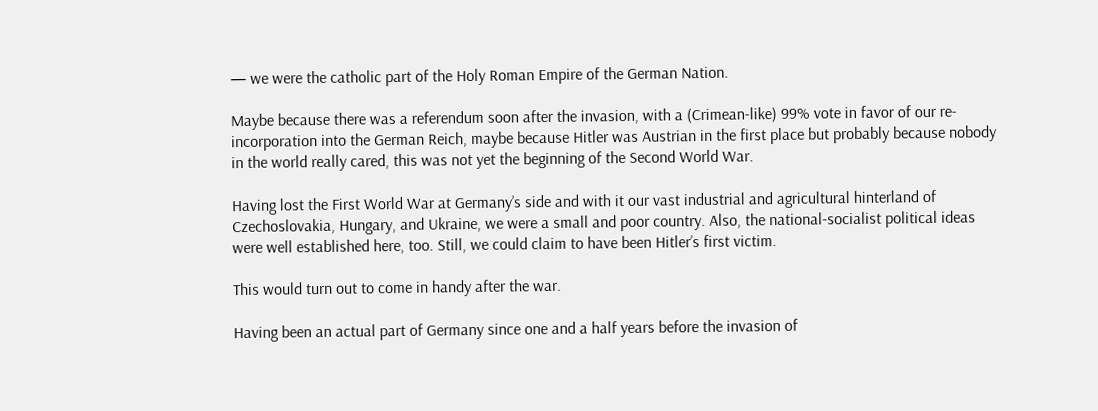— we were the catholic part of the Holy Roman Empire of the German Nation.

Maybe because there was a referendum soon after the invasion, with a (Crimean-like) 99% vote in favor of our re-incorporation into the German Reich, maybe because Hitler was Austrian in the first place but probably because nobody in the world really cared, this was not yet the beginning of the Second World War.

Having lost the First World War at Germany’s side and with it our vast industrial and agricultural hinterland of Czechoslovakia, Hungary, and Ukraine, we were a small and poor country. Also, the national-socialist political ideas were well established here, too. Still, we could claim to have been Hitler’s first victim.

This would turn out to come in handy after the war.

Having been an actual part of Germany since one and a half years before the invasion of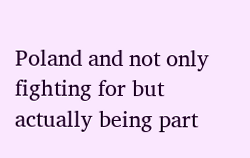Poland and not only fighting for but actually being part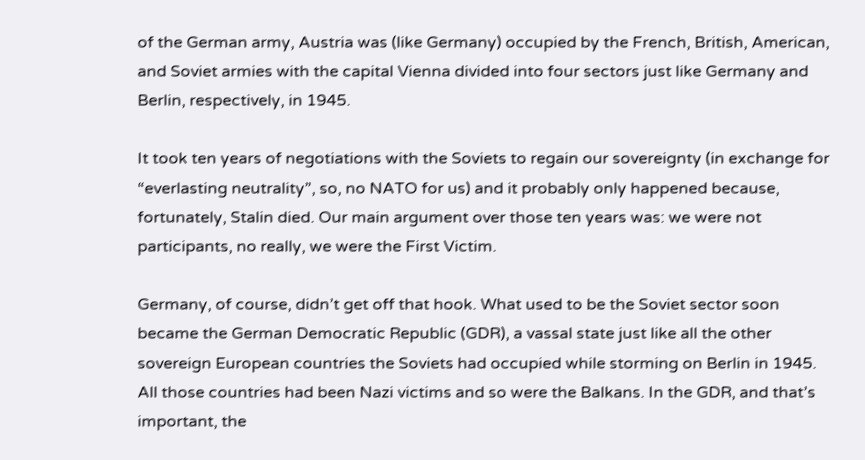of the German army, Austria was (like Germany) occupied by the French, British, American, and Soviet armies with the capital Vienna divided into four sectors just like Germany and Berlin, respectively, in 1945.

It took ten years of negotiations with the Soviets to regain our sovereignty (in exchange for “everlasting neutrality”, so, no NATO for us) and it probably only happened because, fortunately, Stalin died. Our main argument over those ten years was: we were not participants, no really, we were the First Victim.

Germany, of course, didn’t get off that hook. What used to be the Soviet sector soon became the German Democratic Republic (GDR), a vassal state just like all the other sovereign European countries the Soviets had occupied while storming on Berlin in 1945. All those countries had been Nazi victims and so were the Balkans. In the GDR, and that’s important, the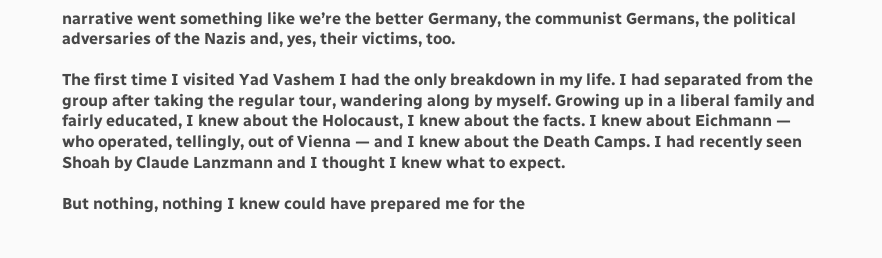narrative went something like we’re the better Germany, the communist Germans, the political adversaries of the Nazis and, yes, their victims, too.

The first time I visited Yad Vashem I had the only breakdown in my life. I had separated from the group after taking the regular tour, wandering along by myself. Growing up in a liberal family and fairly educated, I knew about the Holocaust, I knew about the facts. I knew about Eichmann — who operated, tellingly, out of Vienna — and I knew about the Death Camps. I had recently seen Shoah by Claude Lanzmann and I thought I knew what to expect.

But nothing, nothing I knew could have prepared me for the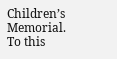Children’s Memorial. To this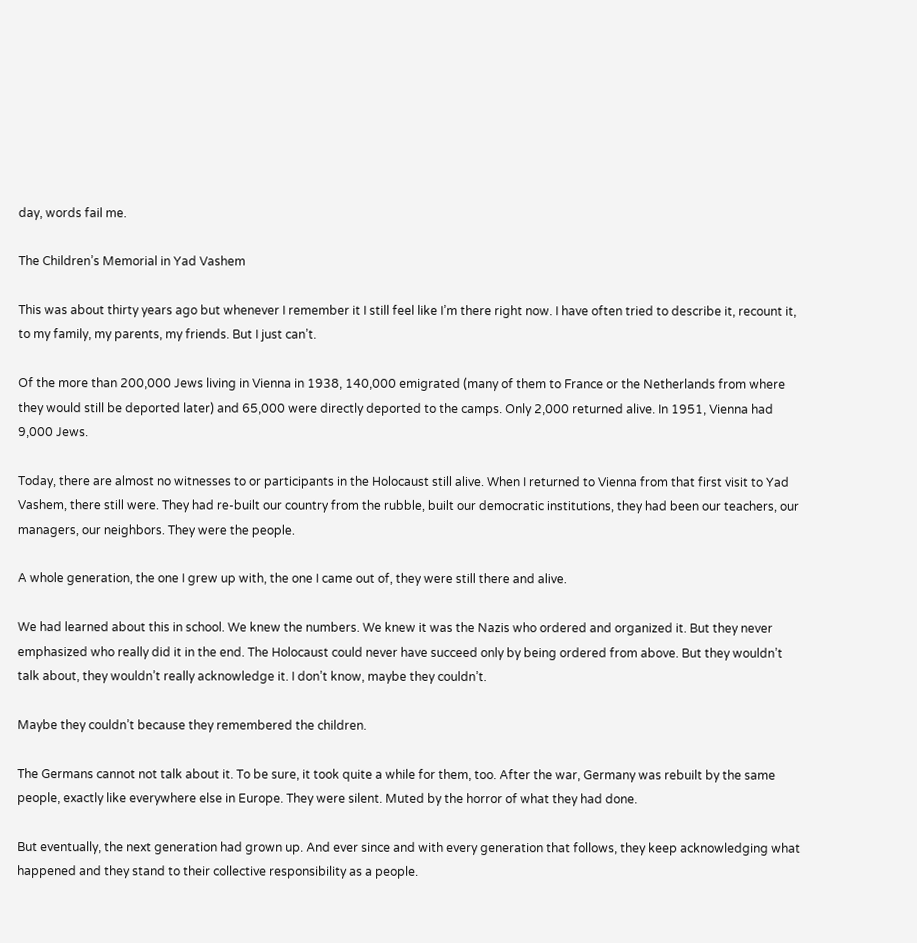day, words fail me.

The Children’s Memorial in Yad Vashem

This was about thirty years ago but whenever I remember it I still feel like I’m there right now. I have often tried to describe it, recount it, to my family, my parents, my friends. But I just can’t.

Of the more than 200,000 Jews living in Vienna in 1938, 140,000 emigrated (many of them to France or the Netherlands from where they would still be deported later) and 65,000 were directly deported to the camps. Only 2,000 returned alive. In 1951, Vienna had 9,000 Jews.

Today, there are almost no witnesses to or participants in the Holocaust still alive. When I returned to Vienna from that first visit to Yad Vashem, there still were. They had re-built our country from the rubble, built our democratic institutions, they had been our teachers, our managers, our neighbors. They were the people.

A whole generation, the one I grew up with, the one I came out of, they were still there and alive.

We had learned about this in school. We knew the numbers. We knew it was the Nazis who ordered and organized it. But they never emphasized who really did it in the end. The Holocaust could never have succeed only by being ordered from above. But they wouldn’t talk about, they wouldn’t really acknowledge it. I don’t know, maybe they couldn’t.

Maybe they couldn’t because they remembered the children.

The Germans cannot not talk about it. To be sure, it took quite a while for them, too. After the war, Germany was rebuilt by the same people, exactly like everywhere else in Europe. They were silent. Muted by the horror of what they had done.

But eventually, the next generation had grown up. And ever since and with every generation that follows, they keep acknowledging what happened and they stand to their collective responsibility as a people.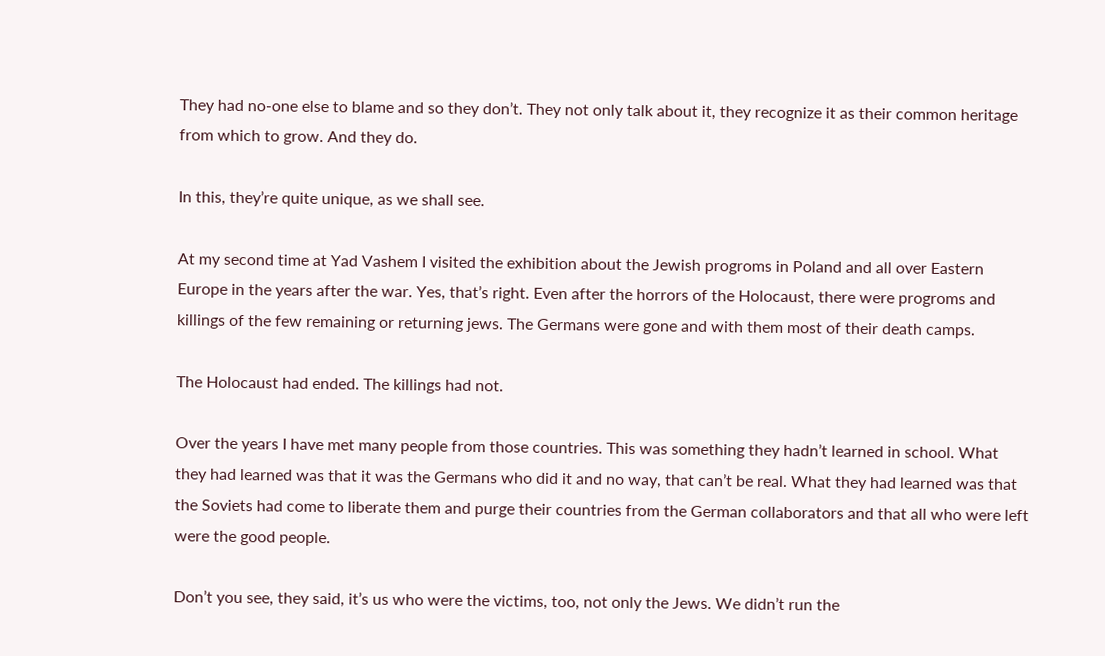They had no-one else to blame and so they don’t. They not only talk about it, they recognize it as their common heritage from which to grow. And they do.

In this, they’re quite unique, as we shall see.

At my second time at Yad Vashem I visited the exhibition about the Jewish progroms in Poland and all over Eastern Europe in the years after the war. Yes, that’s right. Even after the horrors of the Holocaust, there were progroms and killings of the few remaining or returning jews. The Germans were gone and with them most of their death camps.

The Holocaust had ended. The killings had not.

Over the years I have met many people from those countries. This was something they hadn’t learned in school. What they had learned was that it was the Germans who did it and no way, that can’t be real. What they had learned was that the Soviets had come to liberate them and purge their countries from the German collaborators and that all who were left were the good people.

Don’t you see, they said, it’s us who were the victims, too, not only the Jews. We didn’t run the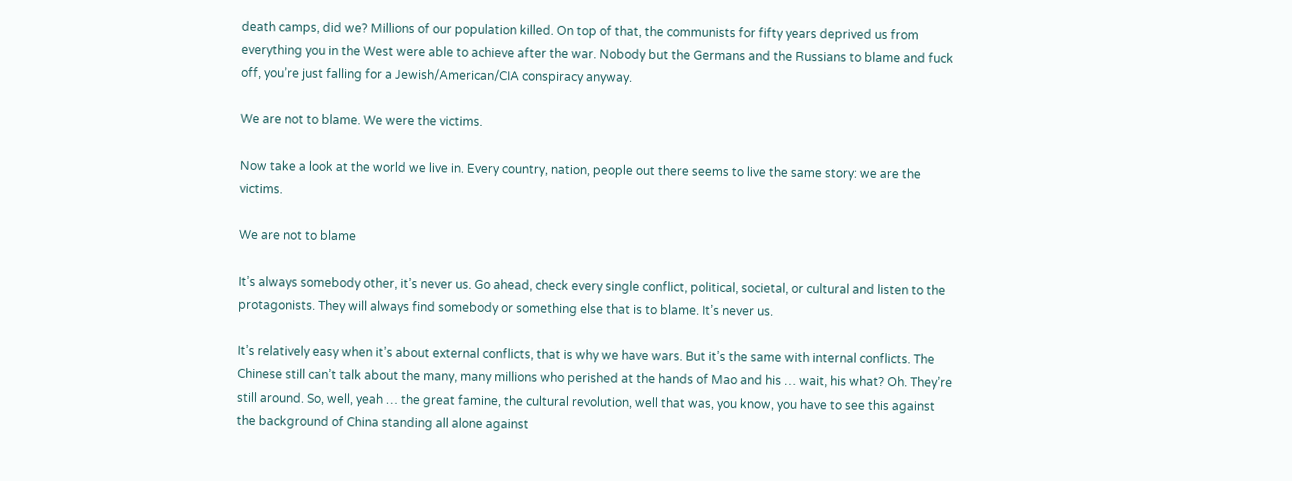death camps, did we? Millions of our population killed. On top of that, the communists for fifty years deprived us from everything you in the West were able to achieve after the war. Nobody but the Germans and the Russians to blame and fuck off, you’re just falling for a Jewish/American/CIA conspiracy anyway.

We are not to blame. We were the victims.

Now take a look at the world we live in. Every country, nation, people out there seems to live the same story: we are the victims.

We are not to blame

It’s always somebody other, it’s never us. Go ahead, check every single conflict, political, societal, or cultural and listen to the protagonists. They will always find somebody or something else that is to blame. It’s never us.

It’s relatively easy when it’s about external conflicts, that is why we have wars. But it’s the same with internal conflicts. The Chinese still can’t talk about the many, many millions who perished at the hands of Mao and his … wait, his what? Oh. They’re still around. So, well, yeah … the great famine, the cultural revolution, well that was, you know, you have to see this against the background of China standing all alone against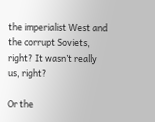the imperialist West and the corrupt Soviets, right? It wasn’t really us, right?

Or the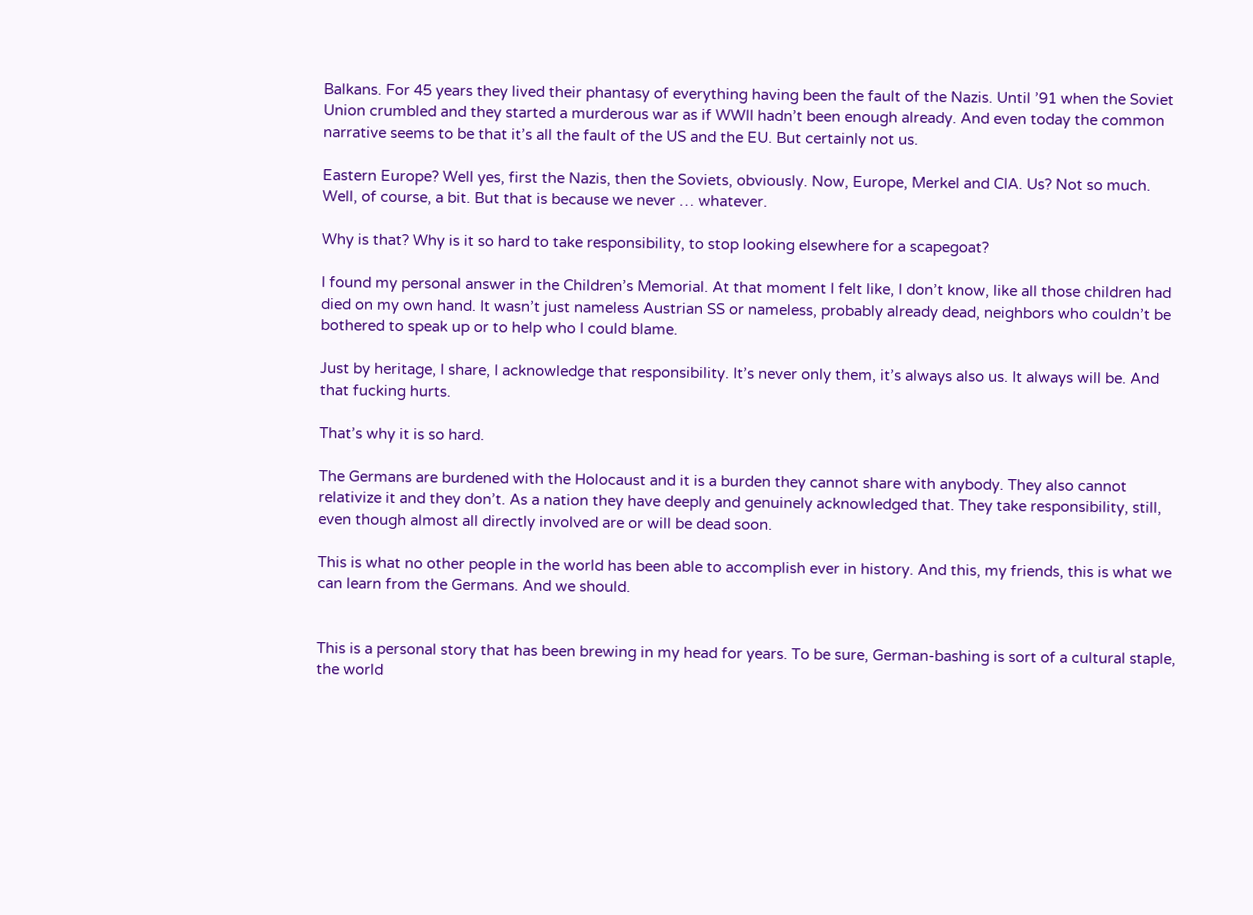Balkans. For 45 years they lived their phantasy of everything having been the fault of the Nazis. Until ’91 when the Soviet Union crumbled and they started a murderous war as if WWII hadn’t been enough already. And even today the common narrative seems to be that it’s all the fault of the US and the EU. But certainly not us.

Eastern Europe? Well yes, first the Nazis, then the Soviets, obviously. Now, Europe, Merkel and CIA. Us? Not so much. Well, of course, a bit. But that is because we never … whatever.

Why is that? Why is it so hard to take responsibility, to stop looking elsewhere for a scapegoat?

I found my personal answer in the Children’s Memorial. At that moment I felt like, I don’t know, like all those children had died on my own hand. It wasn’t just nameless Austrian SS or nameless, probably already dead, neighbors who couldn’t be bothered to speak up or to help who I could blame.

Just by heritage, I share, I acknowledge that responsibility. It’s never only them, it’s always also us. It always will be. And that fucking hurts.

That’s why it is so hard.

The Germans are burdened with the Holocaust and it is a burden they cannot share with anybody. They also cannot relativize it and they don’t. As a nation they have deeply and genuinely acknowledged that. They take responsibility, still, even though almost all directly involved are or will be dead soon.

This is what no other people in the world has been able to accomplish ever in history. And this, my friends, this is what we can learn from the Germans. And we should.


This is a personal story that has been brewing in my head for years. To be sure, German-bashing is sort of a cultural staple, the world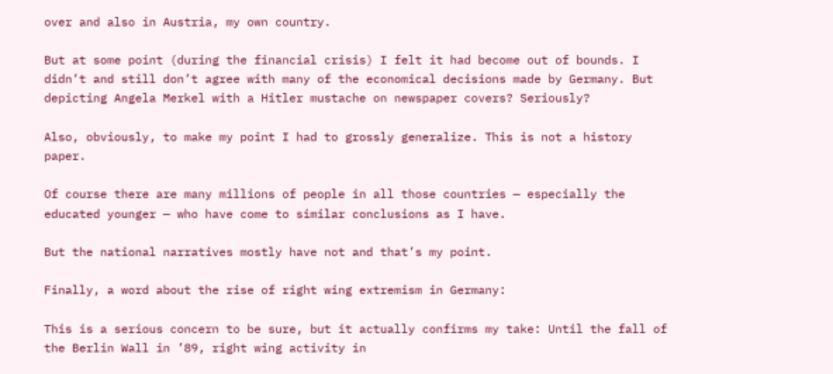over and also in Austria, my own country.

But at some point (during the financial crisis) I felt it had become out of bounds. I didn’t and still don’t agree with many of the economical decisions made by Germany. But depicting Angela Merkel with a Hitler mustache on newspaper covers? Seriously?

Also, obviously, to make my point I had to grossly generalize. This is not a history paper.

Of course there are many millions of people in all those countries — especially the educated younger — who have come to similar conclusions as I have.

But the national narratives mostly have not and that’s my point.

Finally, a word about the rise of right wing extremism in Germany:

This is a serious concern to be sure, but it actually confirms my take: Until the fall of the Berlin Wall in ’89, right wing activity in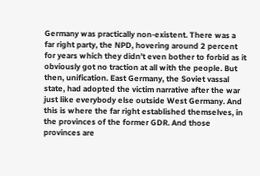Germany was practically non-existent. There was a far right party, the NPD, hovering around 2 percent for years which they didn’t even bother to forbid as it obviously got no traction at all with the people. But then, unification. East Germany, the Soviet vassal state, had adopted the victim narrative after the war just like everybody else outside West Germany. And this is where the far right established themselves, in the provinces of the former GDR. And those provinces are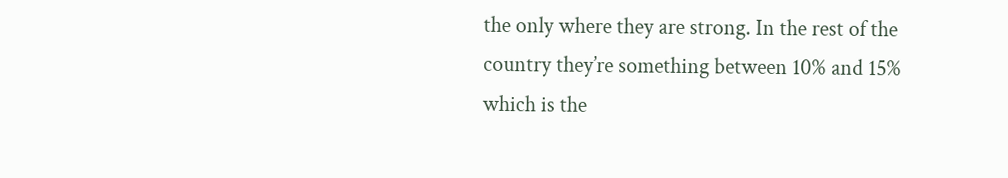the only where they are strong. In the rest of the country they’re something between 10% and 15% which is the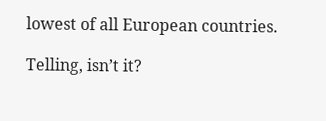lowest of all European countries.

Telling, isn’t it?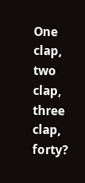One clap, two clap, three clap, forty?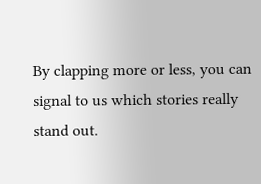By clapping more or less, you can signal to us which stories really stand out.